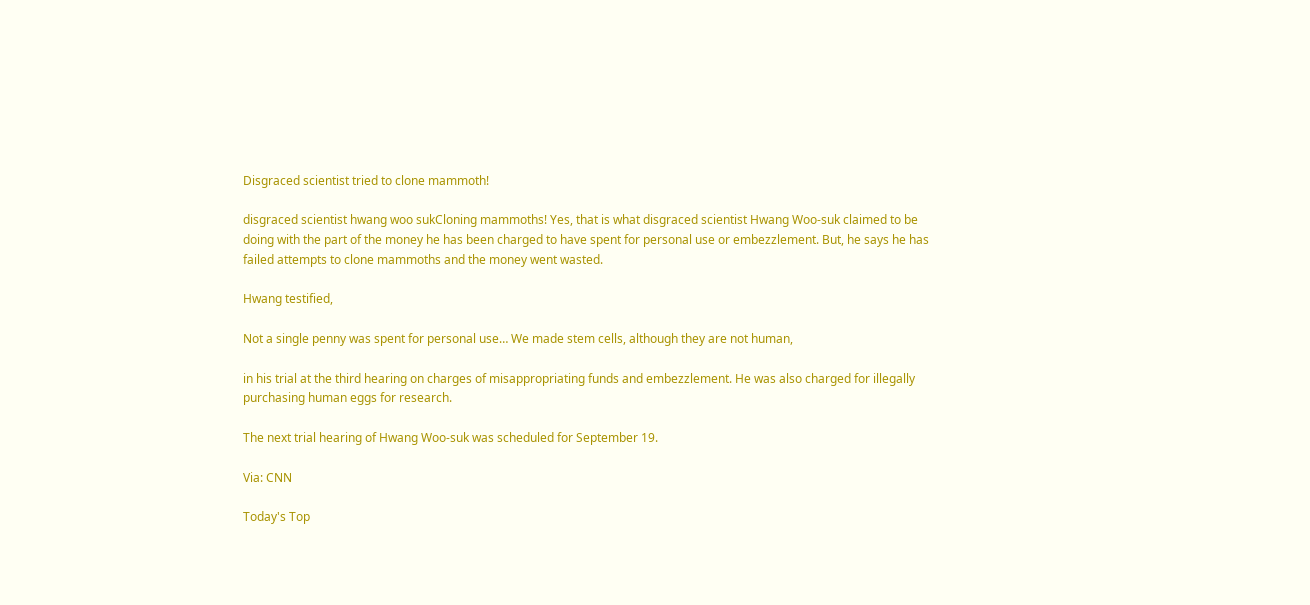Disgraced scientist tried to clone mammoth!

disgraced scientist hwang woo sukCloning mammoths! Yes, that is what disgraced scientist Hwang Woo-suk claimed to be doing with the part of the money he has been charged to have spent for personal use or embezzlement. But, he says he has failed attempts to clone mammoths and the money went wasted.

Hwang testified,

Not a single penny was spent for personal use… We made stem cells, although they are not human,

in his trial at the third hearing on charges of misappropriating funds and embezzlement. He was also charged for illegally purchasing human eggs for research.

The next trial hearing of Hwang Woo-suk was scheduled for September 19.

Via: CNN

Today's Top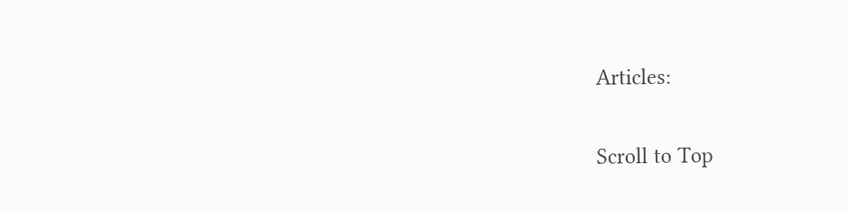Articles:

Scroll to Top